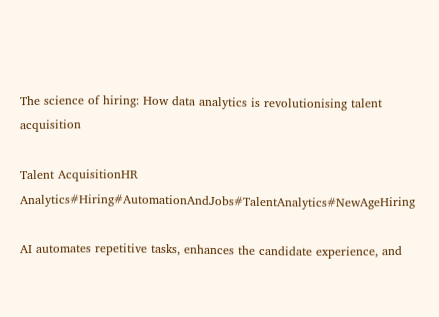The science of hiring: How data analytics is revolutionising talent acquisition

Talent AcquisitionHR Analytics#Hiring#AutomationAndJobs#TalentAnalytics#NewAgeHiring

AI automates repetitive tasks, enhances the candidate experience, and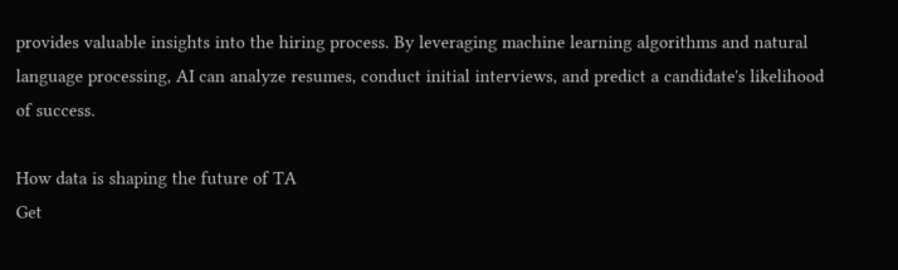provides valuable insights into the hiring process. By leveraging machine learning algorithms and natural language processing, AI can analyze resumes, conduct initial interviews, and predict a candidate's likelihood of success.

How data is shaping the future of TA
Get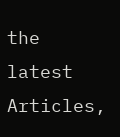the latest Articles,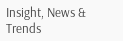Insight, News & Trends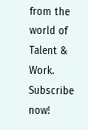from the world of Talent & Work. Subscribe now!